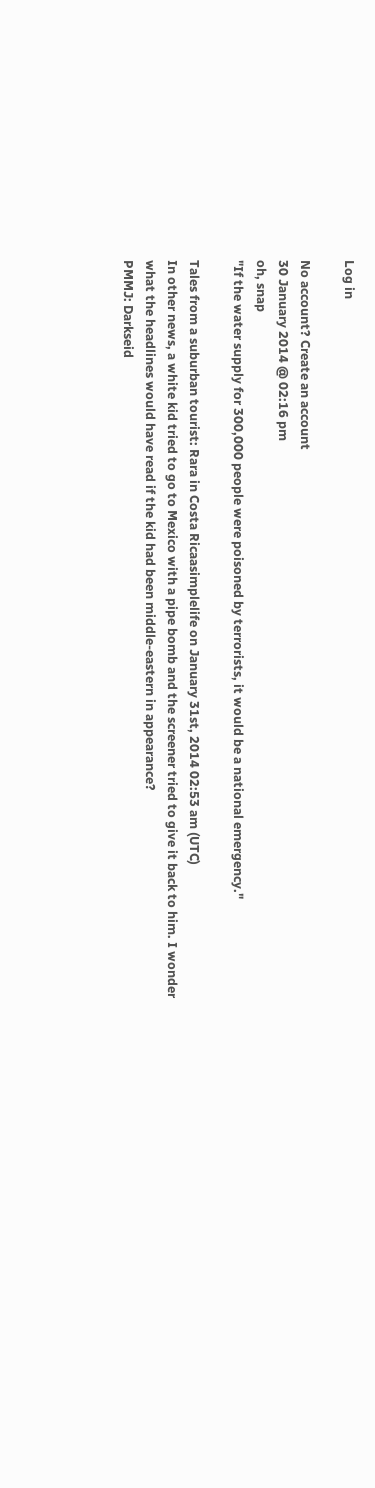Log in

No account? Create an account
30 January 2014 @ 02:16 pm
oh, snap
"If the water supply for 300,000 people were poisoned by terrorists, it would be a national emergency."

Tales from a suburban tourist: Rara in Costa Ricaasimplelife on January 31st, 2014 02:53 am (UTC)
In other news, a white kid tried to go to Mexico with a pipe bomb and the screener tried to give it back to him. I wonder what the headlines would have read if the kid had been middle-eastern in appearance?
PMMJ: Darkseid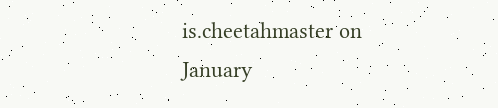is.cheetahmaster on January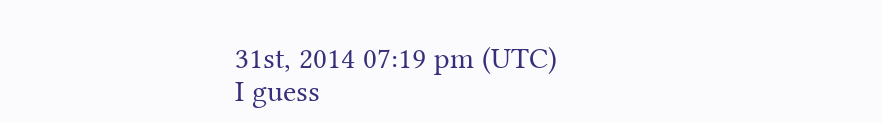31st, 2014 07:19 pm (UTC)
I guess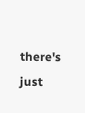there's just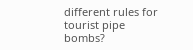different rules for tourist pipe bombs?